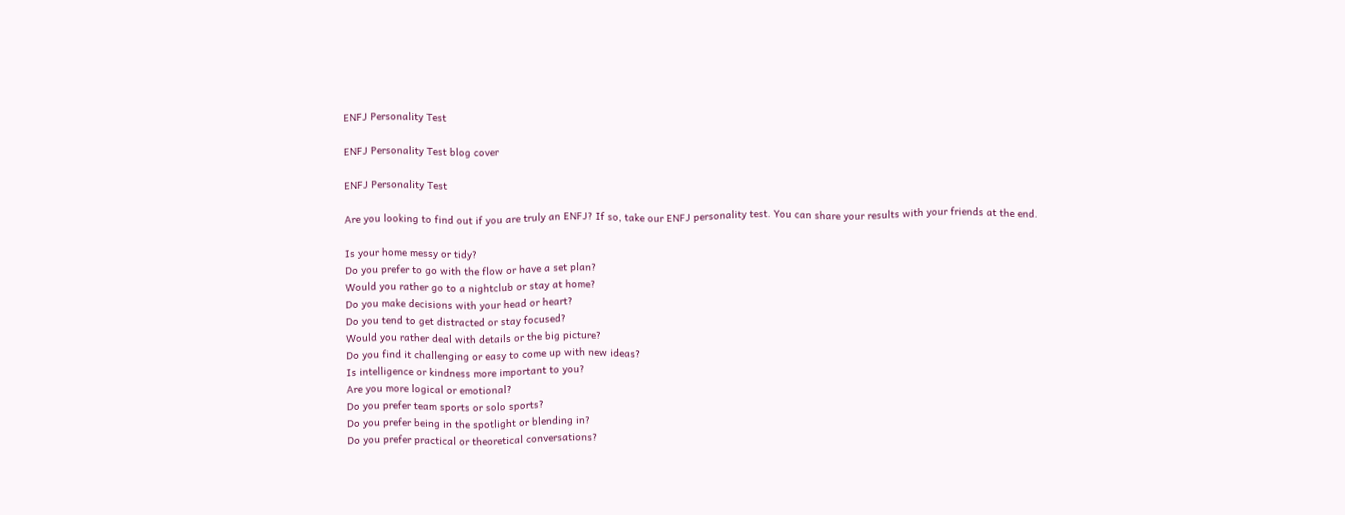ENFJ Personality Test

ENFJ Personality Test blog cover

ENFJ Personality Test

Are you looking to find out if you are truly an ENFJ? If so, take our ENFJ personality test. You can share your results with your friends at the end.

Is your home messy or tidy?
Do you prefer to go with the flow or have a set plan?
Would you rather go to a nightclub or stay at home?
Do you make decisions with your head or heart?
Do you tend to get distracted or stay focused?
Would you rather deal with details or the big picture?
Do you find it challenging or easy to come up with new ideas?
Is intelligence or kindness more important to you?
Are you more logical or emotional?
Do you prefer team sports or solo sports?
Do you prefer being in the spotlight or blending in?
Do you prefer practical or theoretical conversations?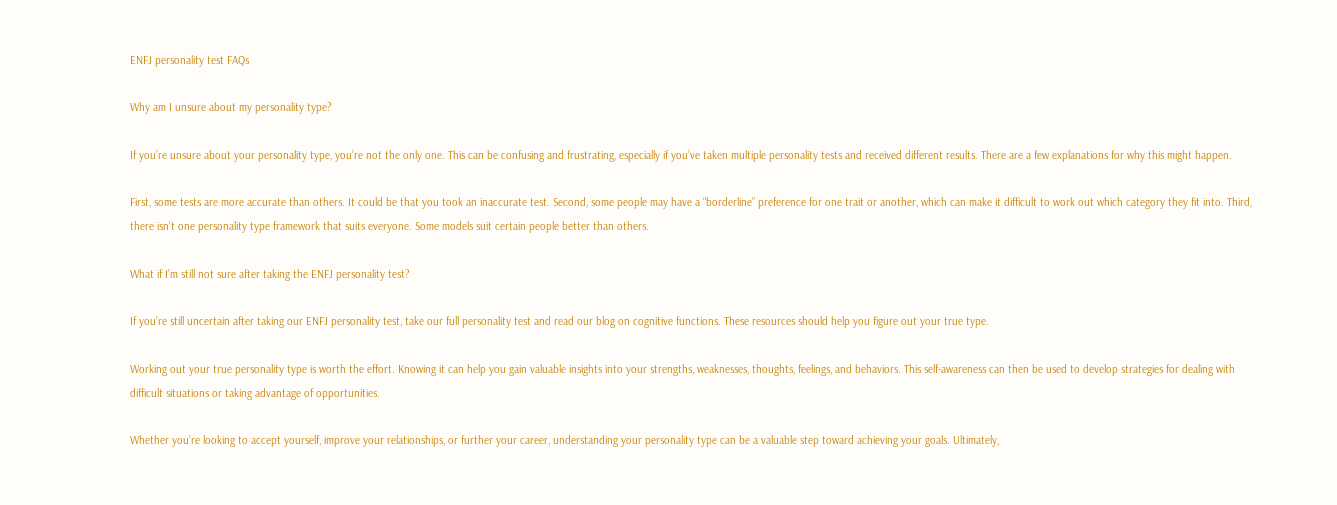ENFJ personality test FAQs

Why am I unsure about my personality type?

If you’re unsure about your personality type, you’re not the only one. This can be confusing and frustrating, especially if you’ve taken multiple personality tests and received different results. There are a few explanations for why this might happen.

First, some tests are more accurate than others. It could be that you took an inaccurate test. Second, some people may have a “borderline” preference for one trait or another, which can make it difficult to work out which category they fit into. Third, there isn’t one personality type framework that suits everyone. Some models suit certain people better than others.

What if I’m still not sure after taking the ENFJ personality test?

If you’re still uncertain after taking our ENFJ personality test, take our full personality test and read our blog on cognitive functions. These resources should help you figure out your true type.

Working out your true personality type is worth the effort. Knowing it can help you gain valuable insights into your strengths, weaknesses, thoughts, feelings, and behaviors. This self-awareness can then be used to develop strategies for dealing with difficult situations or taking advantage of opportunities.

Whether you’re looking to accept yourself, improve your relationships, or further your career, understanding your personality type can be a valuable step toward achieving your goals. Ultimately,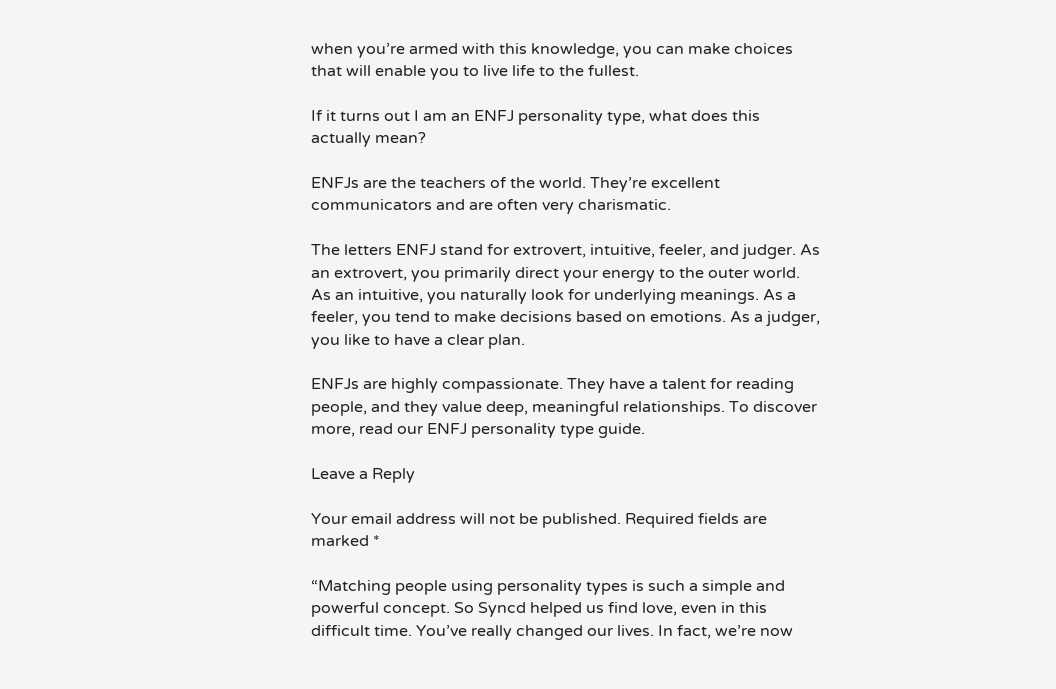when you’re armed with this knowledge, you can make choices that will enable you to live life to the fullest.

If it turns out I am an ENFJ personality type, what does this actually mean?

ENFJs are the teachers of the world. They’re excellent communicators and are often very charismatic.

The letters ENFJ stand for extrovert, intuitive, feeler, and judger. As an extrovert, you primarily direct your energy to the outer world. As an intuitive, you naturally look for underlying meanings. As a feeler, you tend to make decisions based on emotions. As a judger, you like to have a clear plan.

ENFJs are highly compassionate. They have a talent for reading people, and they value deep, meaningful relationships. To discover more, read our ENFJ personality type guide.

Leave a Reply

Your email address will not be published. Required fields are marked *

“Matching people using personality types is such a simple and powerful concept. So Syncd helped us find love, even in this difficult time. You’ve really changed our lives. In fact, we’re now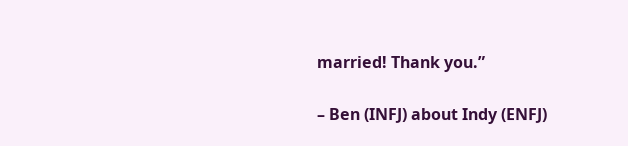married! Thank you.”

– Ben (INFJ) about Indy (ENFJ)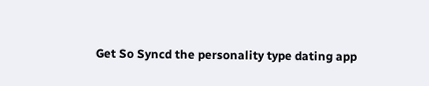Get So Syncd the personality type dating app